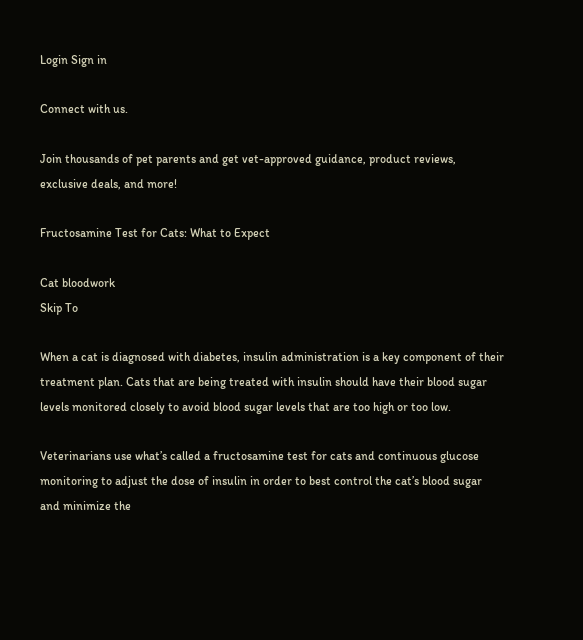Login Sign in

Connect with us.

Join thousands of pet parents and get vet-approved guidance, product reviews, exclusive deals, and more!

Fructosamine Test for Cats: What to Expect

Cat bloodwork
Skip To

When a cat is diagnosed with diabetes, insulin administration is a key component of their treatment plan. Cats that are being treated with insulin should have their blood sugar levels monitored closely to avoid blood sugar levels that are too high or too low.

Veterinarians use what’s called a fructosamine test for cats and continuous glucose monitoring to adjust the dose of insulin in order to best control the cat’s blood sugar and minimize the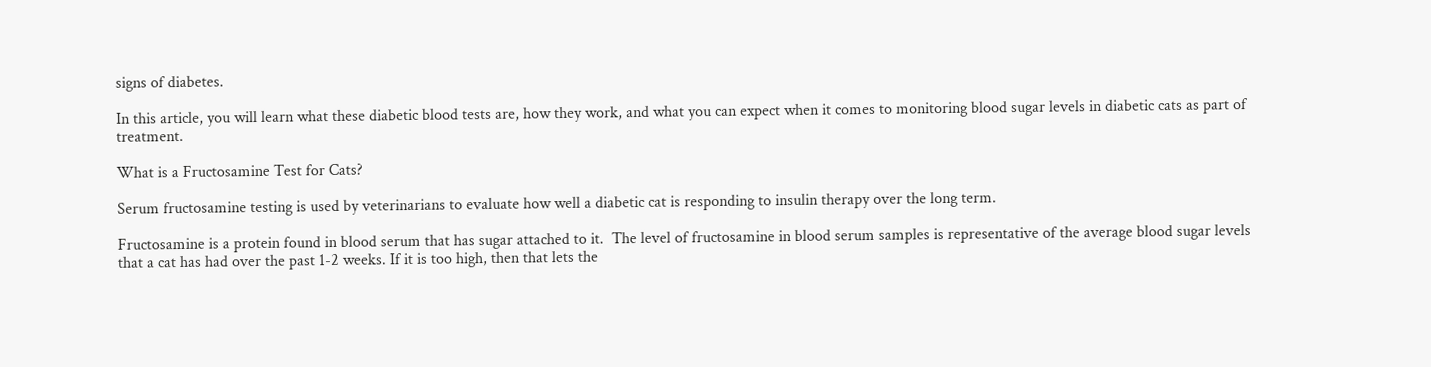signs of diabetes.

In this article, you will learn what these diabetic blood tests are, how they work, and what you can expect when it comes to monitoring blood sugar levels in diabetic cats as part of treatment.

What is a Fructosamine Test for Cats?

Serum fructosamine testing is used by veterinarians to evaluate how well a diabetic cat is responding to insulin therapy over the long term.

Fructosamine is a protein found in blood serum that has sugar attached to it.  The level of fructosamine in blood serum samples is representative of the average blood sugar levels that a cat has had over the past 1-2 weeks. If it is too high, then that lets the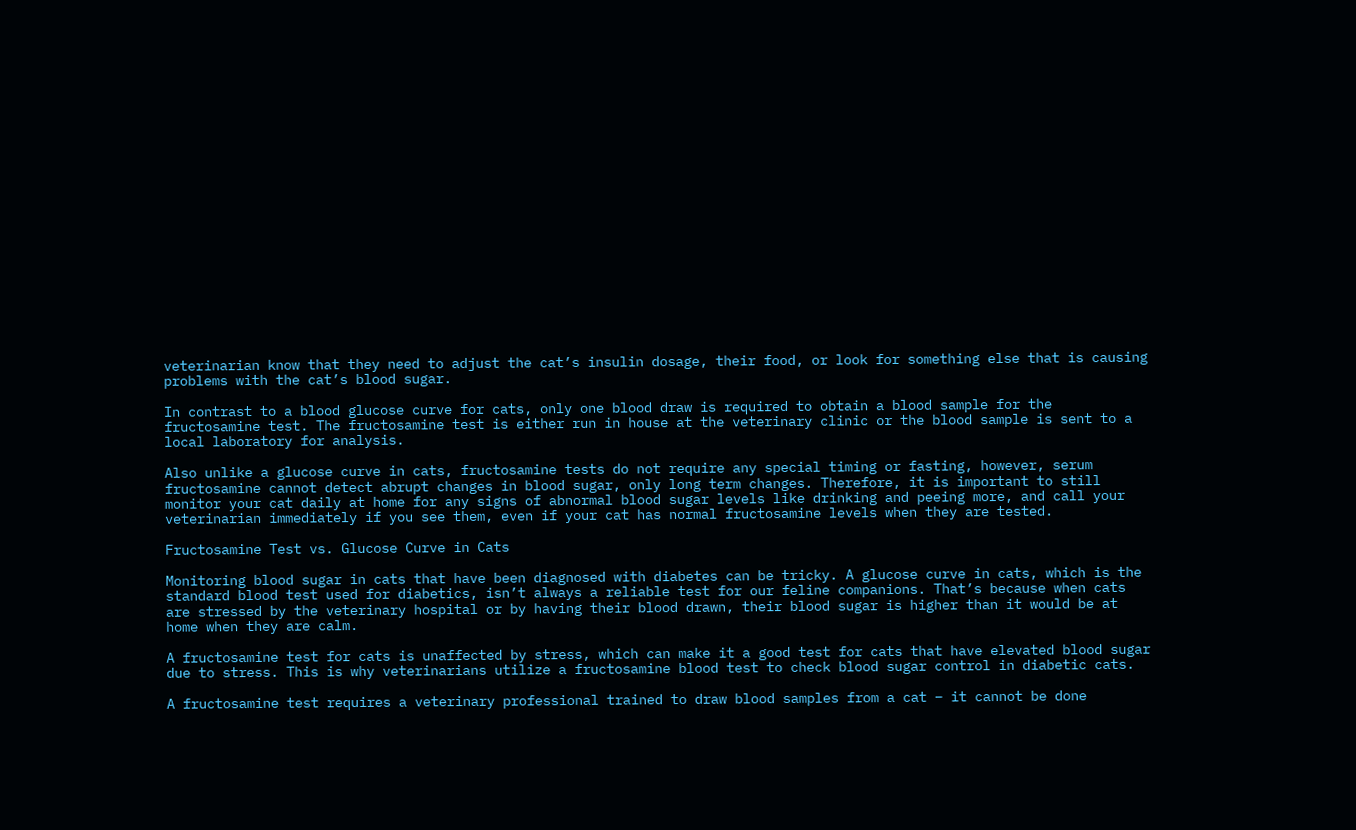veterinarian know that they need to adjust the cat’s insulin dosage, their food, or look for something else that is causing problems with the cat’s blood sugar.

In contrast to a blood glucose curve for cats, only one blood draw is required to obtain a blood sample for the fructosamine test. The fructosamine test is either run in house at the veterinary clinic or the blood sample is sent to a local laboratory for analysis.

Also unlike a glucose curve in cats, fructosamine tests do not require any special timing or fasting, however, serum fructosamine cannot detect abrupt changes in blood sugar, only long term changes. Therefore, it is important to still monitor your cat daily at home for any signs of abnormal blood sugar levels like drinking and peeing more, and call your veterinarian immediately if you see them, even if your cat has normal fructosamine levels when they are tested.

Fructosamine Test vs. Glucose Curve in Cats

Monitoring blood sugar in cats that have been diagnosed with diabetes can be tricky. A glucose curve in cats, which is the standard blood test used for diabetics, isn’t always a reliable test for our feline companions. That’s because when cats are stressed by the veterinary hospital or by having their blood drawn, their blood sugar is higher than it would be at home when they are calm.

A fructosamine test for cats is unaffected by stress, which can make it a good test for cats that have elevated blood sugar due to stress. This is why veterinarians utilize a fructosamine blood test to check blood sugar control in diabetic cats.

A fructosamine test requires a veterinary professional trained to draw blood samples from a cat – it cannot be done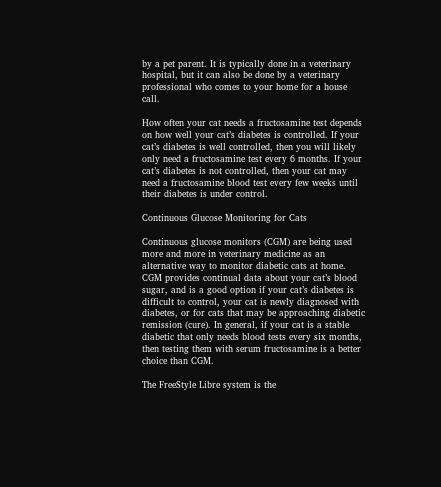by a pet parent. It is typically done in a veterinary hospital, but it can also be done by a veterinary professional who comes to your home for a house call.

How often your cat needs a fructosamine test depends on how well your cat’s diabetes is controlled. If your cat’s diabetes is well controlled, then you will likely only need a fructosamine test every 6 months. If your cat’s diabetes is not controlled, then your cat may need a fructosamine blood test every few weeks until their diabetes is under control.

Continuous Glucose Monitoring for Cats

Continuous glucose monitors (CGM) are being used more and more in veterinary medicine as an alternative way to monitor diabetic cats at home. CGM provides continual data about your cat’s blood sugar, and is a good option if your cat’s diabetes is difficult to control, your cat is newly diagnosed with diabetes, or for cats that may be approaching diabetic remission (cure). In general, if your cat is a stable diabetic that only needs blood tests every six months, then testing them with serum fructosamine is a better choice than CGM.

The FreeStyle Libre system is the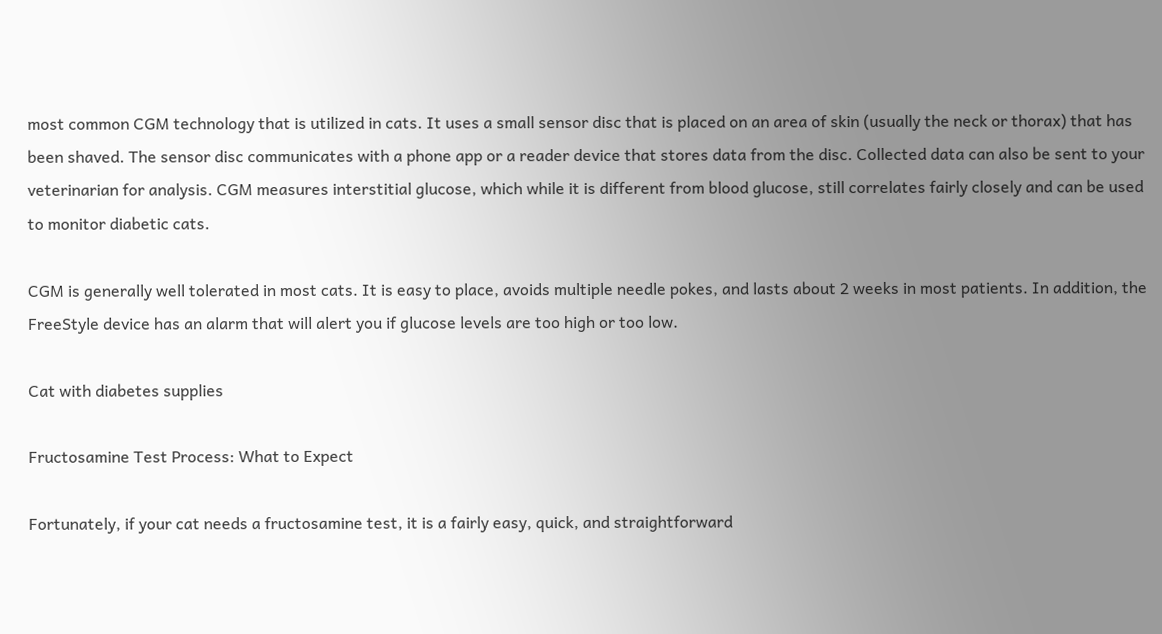most common CGM technology that is utilized in cats. It uses a small sensor disc that is placed on an area of skin (usually the neck or thorax) that has been shaved. The sensor disc communicates with a phone app or a reader device that stores data from the disc. Collected data can also be sent to your veterinarian for analysis. CGM measures interstitial glucose, which while it is different from blood glucose, still correlates fairly closely and can be used to monitor diabetic cats.

CGM is generally well tolerated in most cats. It is easy to place, avoids multiple needle pokes, and lasts about 2 weeks in most patients. In addition, the FreeStyle device has an alarm that will alert you if glucose levels are too high or too low.

Cat with diabetes supplies

Fructosamine Test Process: What to Expect

Fortunately, if your cat needs a fructosamine test, it is a fairly easy, quick, and straightforward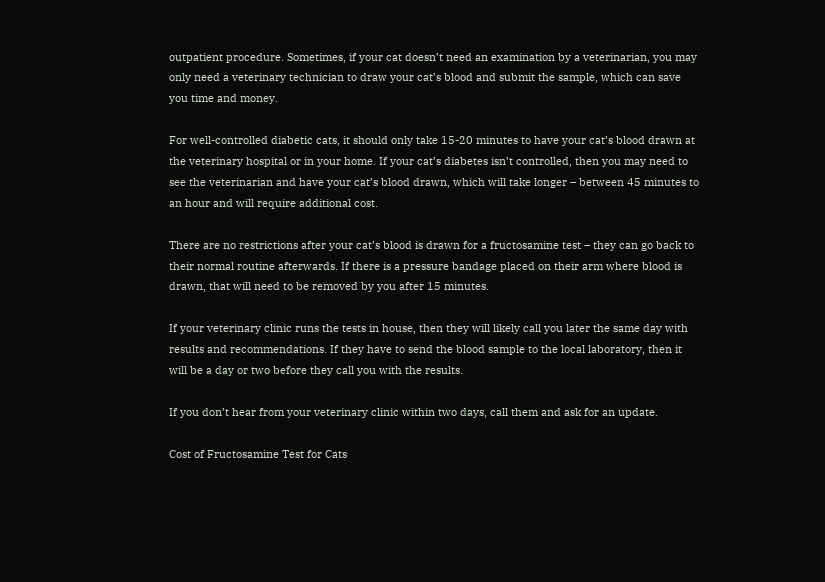outpatient procedure. Sometimes, if your cat doesn’t need an examination by a veterinarian, you may only need a veterinary technician to draw your cat’s blood and submit the sample, which can save you time and money.

For well-controlled diabetic cats, it should only take 15-20 minutes to have your cat’s blood drawn at the veterinary hospital or in your home. If your cat’s diabetes isn’t controlled, then you may need to see the veterinarian and have your cat’s blood drawn, which will take longer – between 45 minutes to an hour and will require additional cost.

There are no restrictions after your cat’s blood is drawn for a fructosamine test – they can go back to their normal routine afterwards. If there is a pressure bandage placed on their arm where blood is drawn, that will need to be removed by you after 15 minutes.

If your veterinary clinic runs the tests in house, then they will likely call you later the same day with results and recommendations. If they have to send the blood sample to the local laboratory, then it will be a day or two before they call you with the results.

If you don’t hear from your veterinary clinic within two days, call them and ask for an update.

Cost of Fructosamine Test for Cats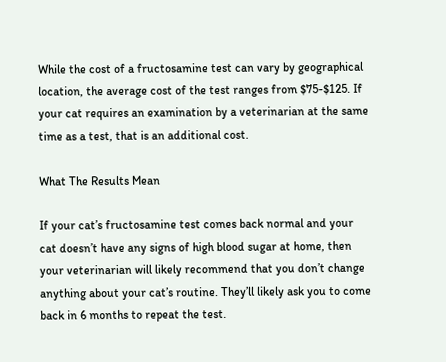While the cost of a fructosamine test can vary by geographical location, the average cost of the test ranges from $75-$125. If your cat requires an examination by a veterinarian at the same time as a test, that is an additional cost.

What The Results Mean

If your cat’s fructosamine test comes back normal and your cat doesn’t have any signs of high blood sugar at home, then your veterinarian will likely recommend that you don’t change anything about your cat’s routine. They’ll likely ask you to come back in 6 months to repeat the test.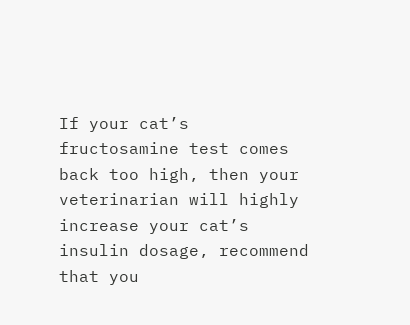If your cat’s fructosamine test comes back too high, then your veterinarian will highly increase your cat’s insulin dosage, recommend that you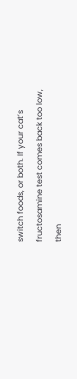switch foods, or both. If your cat’s fructosamine test comes back too low, then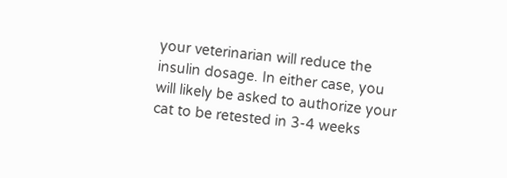your veterinarian will reduce the insulin dosage. In either case, you will likely be asked to authorize your cat to be retested in 3-4 weeks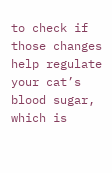to check if those changes help regulate your cat’s blood sugar, which is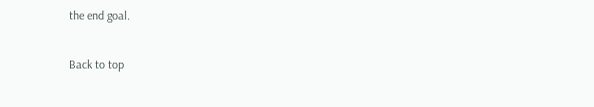the end goal.

Back to top